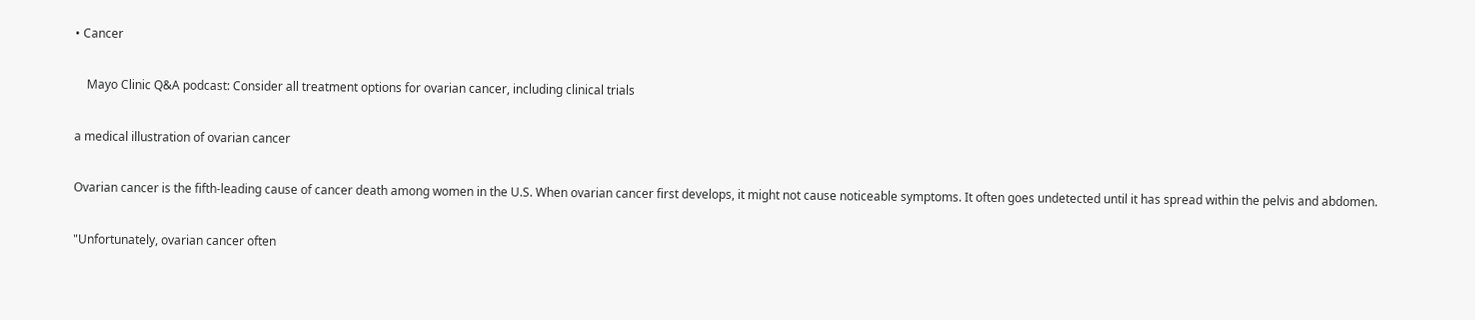• Cancer

    Mayo Clinic Q&A podcast: Consider all treatment options for ovarian cancer, including clinical trials

a medical illustration of ovarian cancer

Ovarian cancer is the fifth-leading cause of cancer death among women in the U.S. When ovarian cancer first develops, it might not cause noticeable symptoms. It often goes undetected until it has spread within the pelvis and abdomen.

"Unfortunately, ovarian cancer often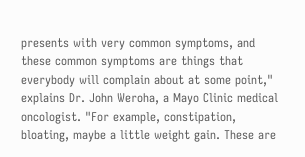presents with very common symptoms, and these common symptoms are things that everybody will complain about at some point," explains Dr. John Weroha, a Mayo Clinic medical oncologist. "For example, constipation, bloating, maybe a little weight gain. These are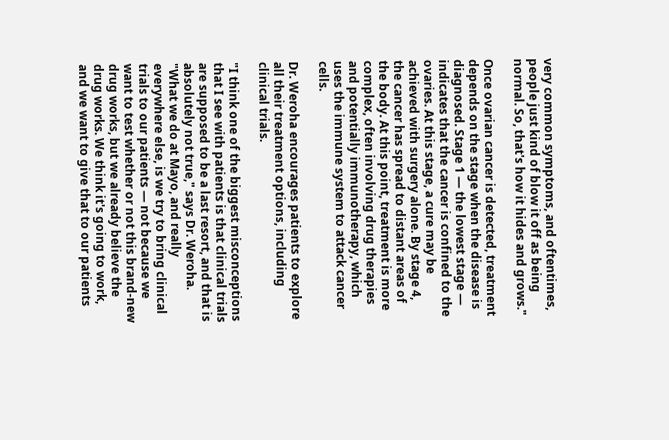very common symptoms, and oftentimes, people just kind of blow it off as being normal. So, that's how it hides and grows."

Once ovarian cancer is detected, treatment depends on the stage when the disease is diagnosed. Stage 1 — the lowest stage — indicates that the cancer is confined to the ovaries. At this stage, a cure may be achieved with surgery alone. By stage 4, the cancer has spread to distant areas of the body. At this point, treatment is more complex, often involving drug therapies and potentially immunotherapy, which uses the immune system to attack cancer cells.

Dr. Weroha encourages patients to explore all their treatment options, including clinical trials.

"I think one of the biggest misconceptions that I see with patients is that clinical trials are supposed to be a last resort, and that is absolutely not true," says Dr. Weroha. "What we do at Mayo, and really everywhere else, is we try to bring clinical trials to our patients — not because we want to test whether or not this brand-new drug works, but we already believe the drug works. We think it's going to work, and we want to give that to our patients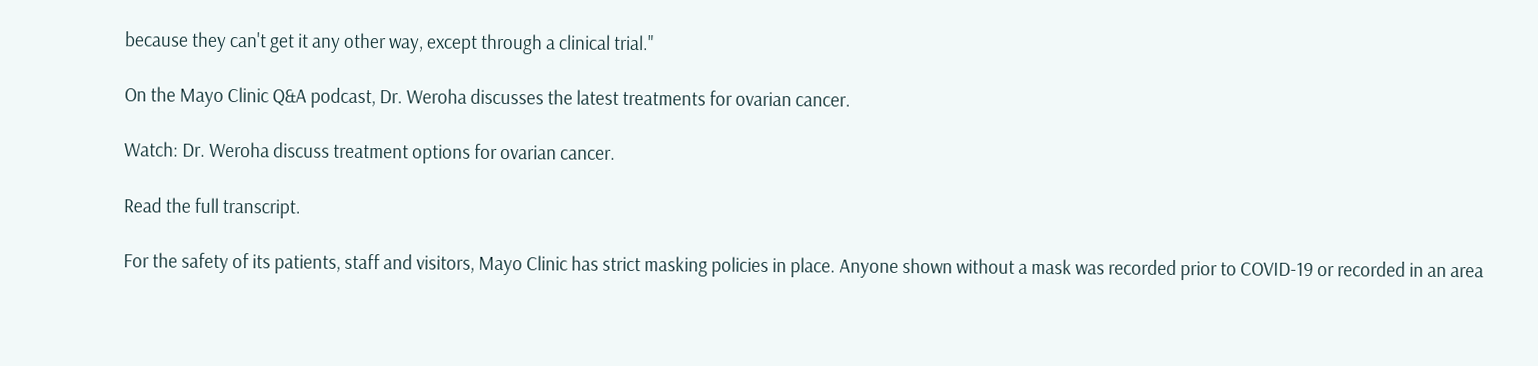because they can't get it any other way, except through a clinical trial."

On the Mayo Clinic Q&A podcast, Dr. Weroha discusses the latest treatments for ovarian cancer.

Watch: Dr. Weroha discuss treatment options for ovarian cancer.

Read the full transcript.

For the safety of its patients, staff and visitors, Mayo Clinic has strict masking policies in place. Anyone shown without a mask was recorded prior to COVID-19 or recorded in an area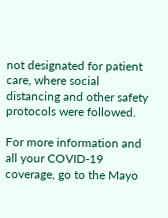not designated for patient care, where social distancing and other safety protocols were followed.

For more information and all your COVID-19 coverage, go to the Mayo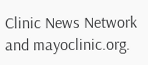Clinic News Network and mayoclinic.org.